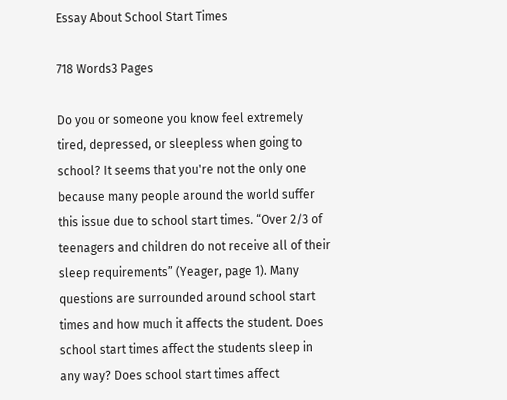Essay About School Start Times

718 Words3 Pages

Do you or someone you know feel extremely tired, depressed, or sleepless when going to school? It seems that you're not the only one because many people around the world suffer this issue due to school start times. “Over 2/3 of teenagers and children do not receive all of their sleep requirements” (Yeager, page 1). Many questions are surrounded around school start times and how much it affects the student. Does school start times affect the students sleep in any way? Does school start times affect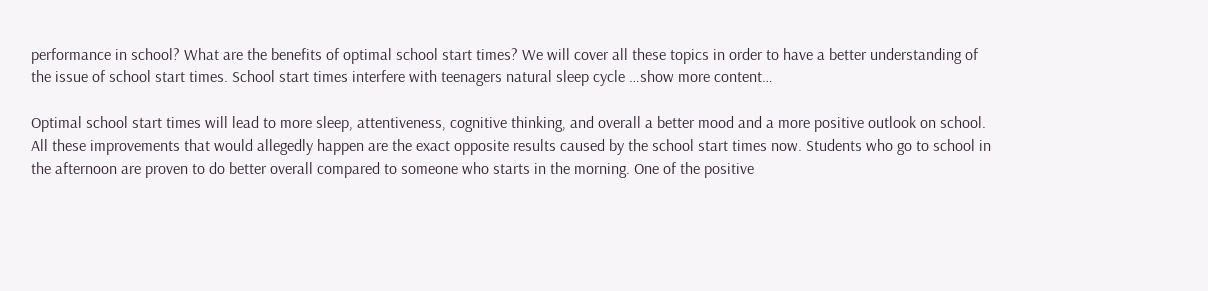performance in school? What are the benefits of optimal school start times? We will cover all these topics in order to have a better understanding of the issue of school start times. School start times interfere with teenagers natural sleep cycle …show more content…

Optimal school start times will lead to more sleep, attentiveness, cognitive thinking, and overall a better mood and a more positive outlook on school. All these improvements that would allegedly happen are the exact opposite results caused by the school start times now. Students who go to school in the afternoon are proven to do better overall compared to someone who starts in the morning. One of the positive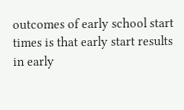outcomes of early school start times is that early start results in early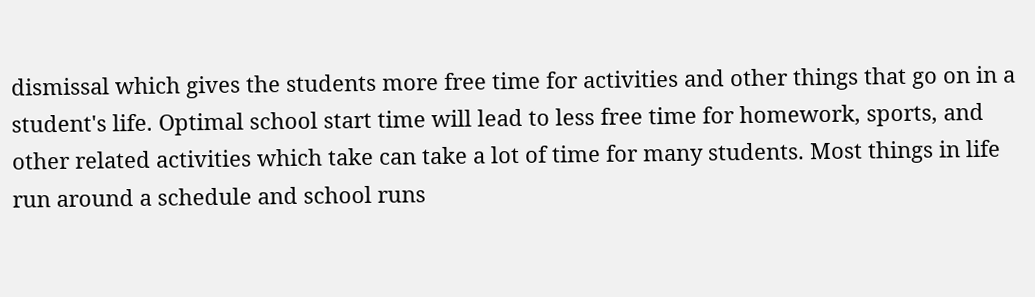dismissal which gives the students more free time for activities and other things that go on in a student's life. Optimal school start time will lead to less free time for homework, sports, and other related activities which take can take a lot of time for many students. Most things in life run around a schedule and school runs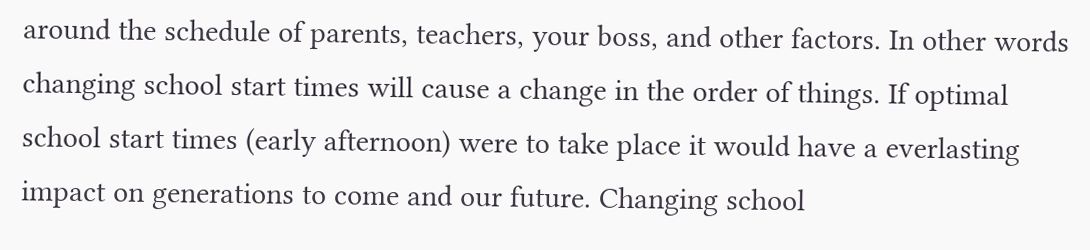around the schedule of parents, teachers, your boss, and other factors. In other words changing school start times will cause a change in the order of things. If optimal school start times (early afternoon) were to take place it would have a everlasting impact on generations to come and our future. Changing school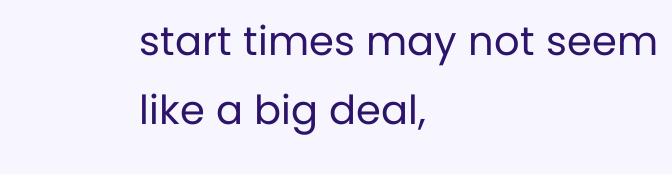start times may not seem like a big deal,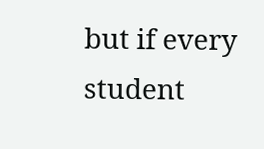but if every student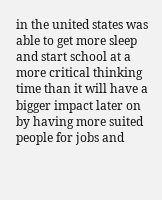in the united states was able to get more sleep and start school at a more critical thinking time than it will have a bigger impact later on by having more suited people for jobs and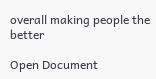overall making people the better

Open Document